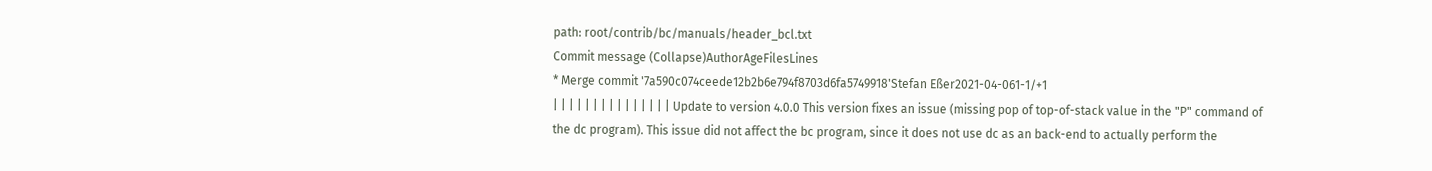path: root/contrib/bc/manuals/header_bcl.txt
Commit message (Collapse)AuthorAgeFilesLines
* Merge commit '7a590c074ceede12b2b6e794f8703d6fa5749918'Stefan Eßer2021-04-061-1/+1
| | | | | | | | | | | | | | | Update to version 4.0.0 This version fixes an issue (missing pop of top-of-stack value in the "P" command of the dc program). This issue did not affect the bc program, since it does not use dc as an back-end to actually perform the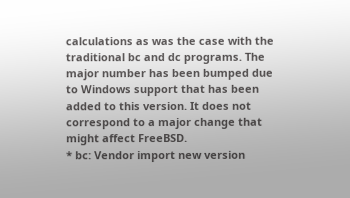calculations as was the case with the traditional bc and dc programs. The major number has been bumped due to Windows support that has been added to this version. It does not correspond to a major change that might affect FreeBSD.
* bc: Vendor import new version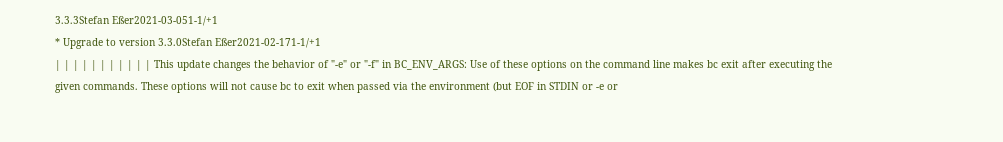3.3.3Stefan Eßer2021-03-051-1/+1
* Upgrade to version 3.3.0Stefan Eßer2021-02-171-1/+1
| | | | | | | | | | | This update changes the behavior of "-e" or "-f" in BC_ENV_ARGS: Use of these options on the command line makes bc exit after executing the given commands. These options will not cause bc to exit when passed via the environment (but EOF in STDIN or -e or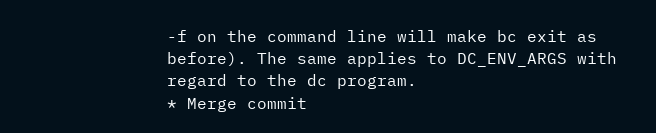-f on the command line will make bc exit as before). The same applies to DC_ENV_ARGS with regard to the dc program.
* Merge commit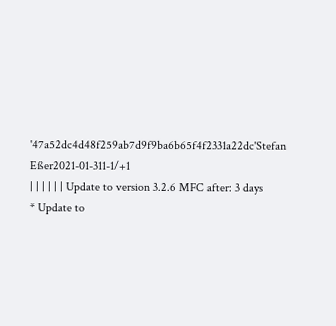'47a52dc4d48f259ab7d9f9ba6b65f4f2331a22dc'Stefan Eßer2021-01-311-1/+1
| | | | | | Update to version 3.2.6 MFC after: 3 days
* Update to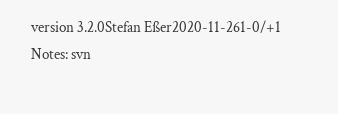version 3.2.0Stefan Eßer2020-11-261-0/+1
Notes: svn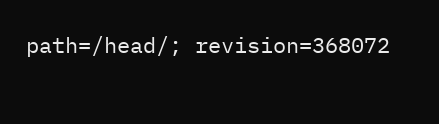path=/head/; revision=368072